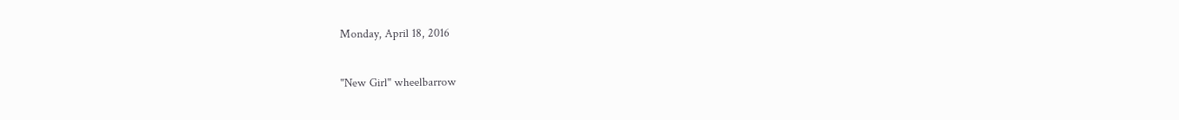Monday, April 18, 2016

"New Girl" wheelbarrow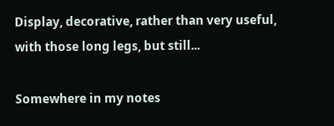Display, decorative, rather than very useful, with those long legs, but still...

Somewhere in my notes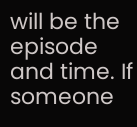will be the episode and time. If someone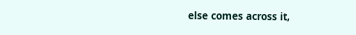else comes across it,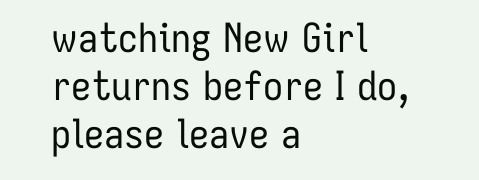watching New Girl returns before I do, please leave a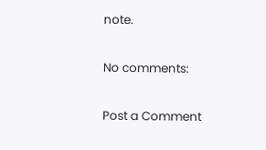note.

No comments:

Post a Comment